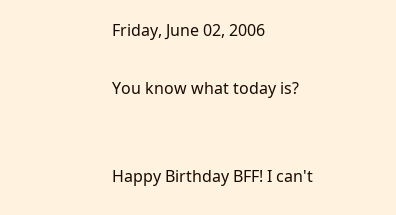Friday, June 02, 2006

You know what today is?


Happy Birthday BFF! I can't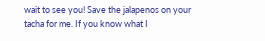wait to see you! Save the jalapenos on your tacha for me. If you know what I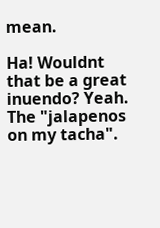mean.

Ha! Wouldnt that be a great inuendo? Yeah. The "jalapenos on my tacha".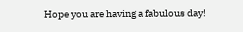Hope you are having a fabulous day!